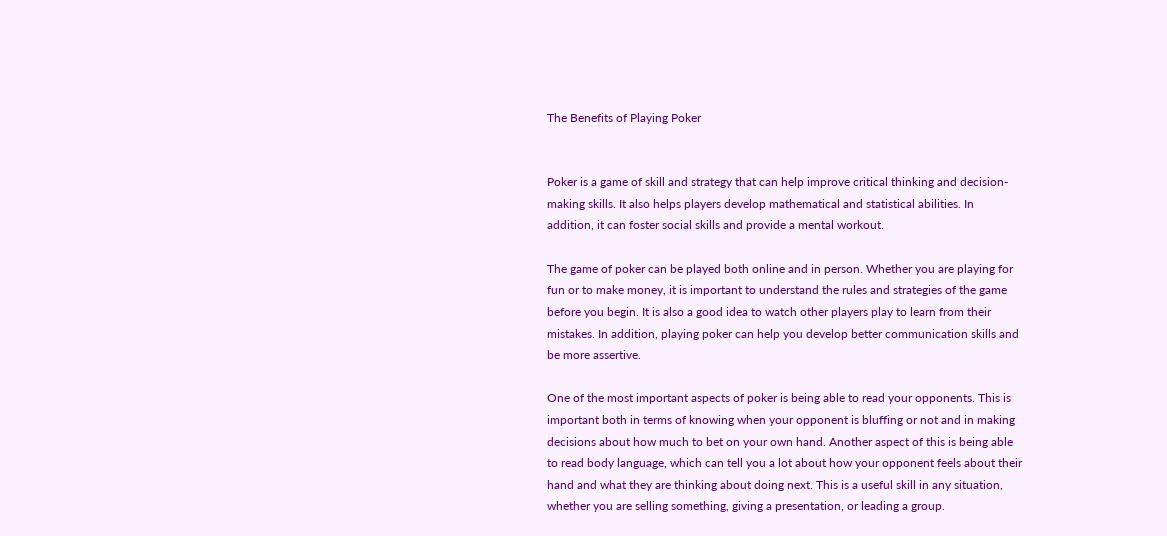The Benefits of Playing Poker


Poker is a game of skill and strategy that can help improve critical thinking and decision-making skills. It also helps players develop mathematical and statistical abilities. In addition, it can foster social skills and provide a mental workout.

The game of poker can be played both online and in person. Whether you are playing for fun or to make money, it is important to understand the rules and strategies of the game before you begin. It is also a good idea to watch other players play to learn from their mistakes. In addition, playing poker can help you develop better communication skills and be more assertive.

One of the most important aspects of poker is being able to read your opponents. This is important both in terms of knowing when your opponent is bluffing or not and in making decisions about how much to bet on your own hand. Another aspect of this is being able to read body language, which can tell you a lot about how your opponent feels about their hand and what they are thinking about doing next. This is a useful skill in any situation, whether you are selling something, giving a presentation, or leading a group.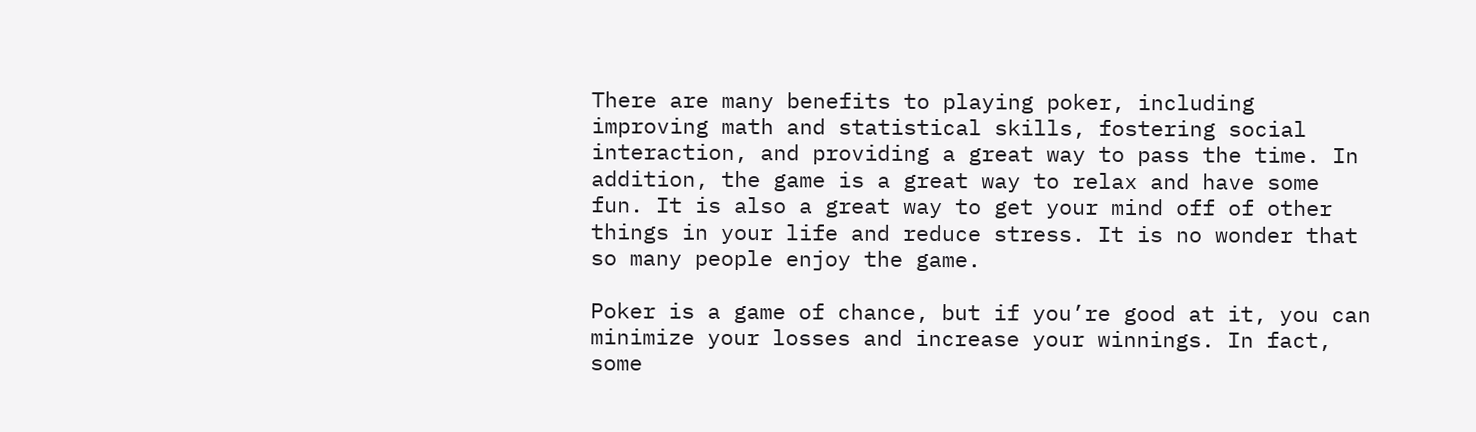There are many benefits to playing poker, including improving math and statistical skills, fostering social interaction, and providing a great way to pass the time. In addition, the game is a great way to relax and have some fun. It is also a great way to get your mind off of other things in your life and reduce stress. It is no wonder that so many people enjoy the game.

Poker is a game of chance, but if you’re good at it, you can minimize your losses and increase your winnings. In fact, some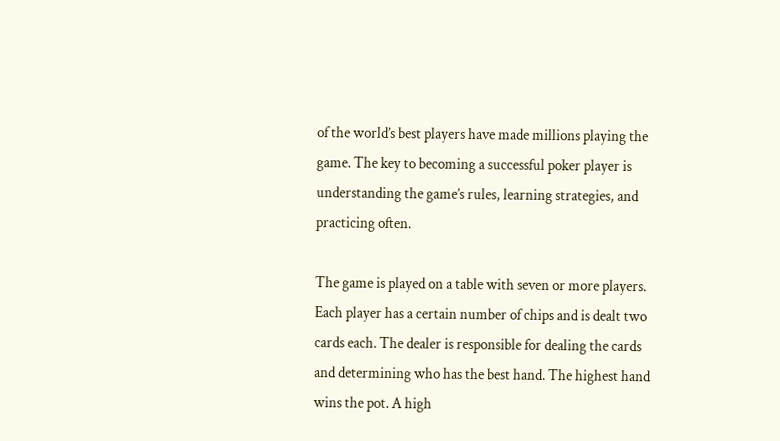of the world’s best players have made millions playing the game. The key to becoming a successful poker player is understanding the game’s rules, learning strategies, and practicing often.

The game is played on a table with seven or more players. Each player has a certain number of chips and is dealt two cards each. The dealer is responsible for dealing the cards and determining who has the best hand. The highest hand wins the pot. A high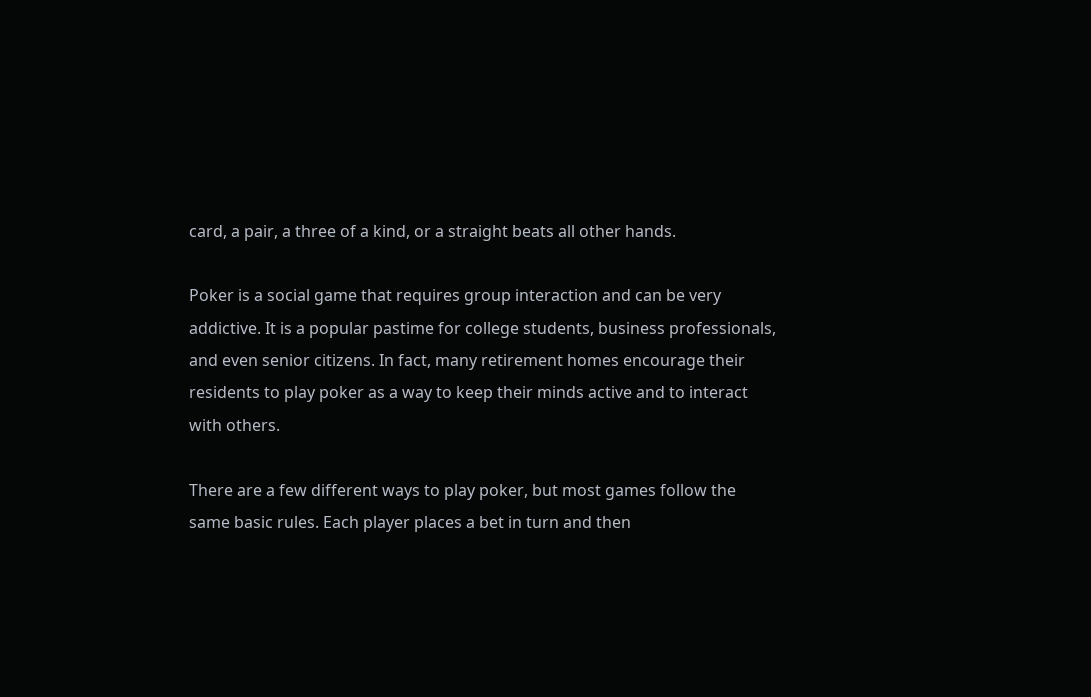card, a pair, a three of a kind, or a straight beats all other hands.

Poker is a social game that requires group interaction and can be very addictive. It is a popular pastime for college students, business professionals, and even senior citizens. In fact, many retirement homes encourage their residents to play poker as a way to keep their minds active and to interact with others.

There are a few different ways to play poker, but most games follow the same basic rules. Each player places a bet in turn and then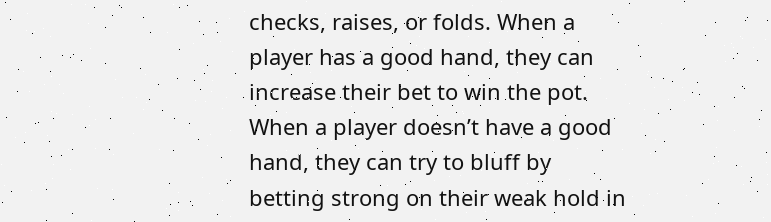checks, raises, or folds. When a player has a good hand, they can increase their bet to win the pot. When a player doesn’t have a good hand, they can try to bluff by betting strong on their weak hold in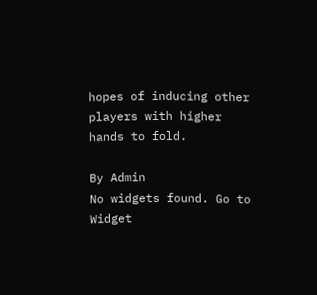hopes of inducing other players with higher hands to fold.

By Admin
No widgets found. Go to Widget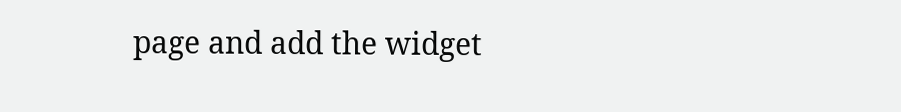page and add the widget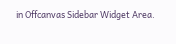in Offcanvas Sidebar Widget Area.